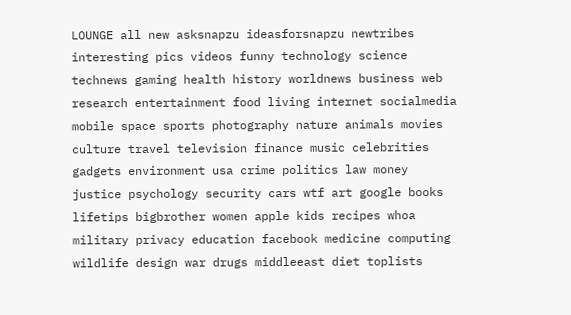LOUNGE all new asksnapzu ideasforsnapzu newtribes interesting pics videos funny technology science technews gaming health history worldnews business web research entertainment food living internet socialmedia mobile space sports photography nature animals movies culture travel television finance music celebrities gadgets environment usa crime politics law money justice psychology security cars wtf art google books lifetips bigbrother women apple kids recipes whoa military privacy education facebook medicine computing wildlife design war drugs middleeast diet toplists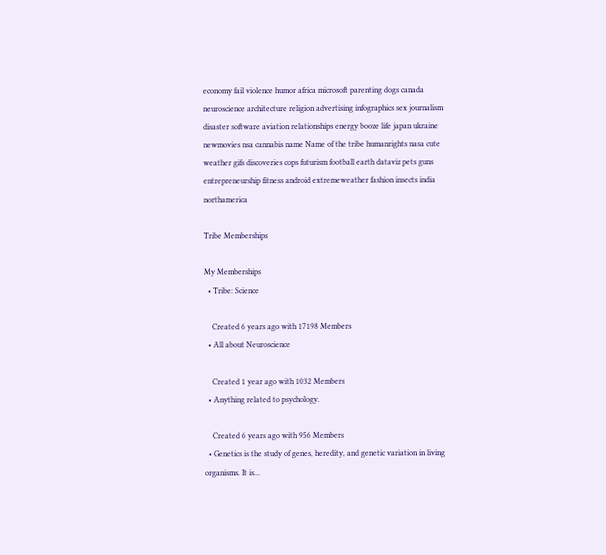economy fail violence humor africa microsoft parenting dogs canada neuroscience architecture religion advertising infographics sex journalism disaster software aviation relationships energy booze life japan ukraine newmovies nsa cannabis name Name of the tribe humanrights nasa cute weather gifs discoveries cops futurism football earth dataviz pets guns entrepreneurship fitness android extremeweather fashion insects india northamerica

Tribe Memberships

My Memberships
  • Tribe: Science

    Created 6 years ago with 17198 Members
  • All about Neuroscience

    Created 1 year ago with 1032 Members
  • Anything related to psychology.

    Created 6 years ago with 956 Members
  • Genetics is the study of genes, heredity, and genetic variation in living organisms. It is...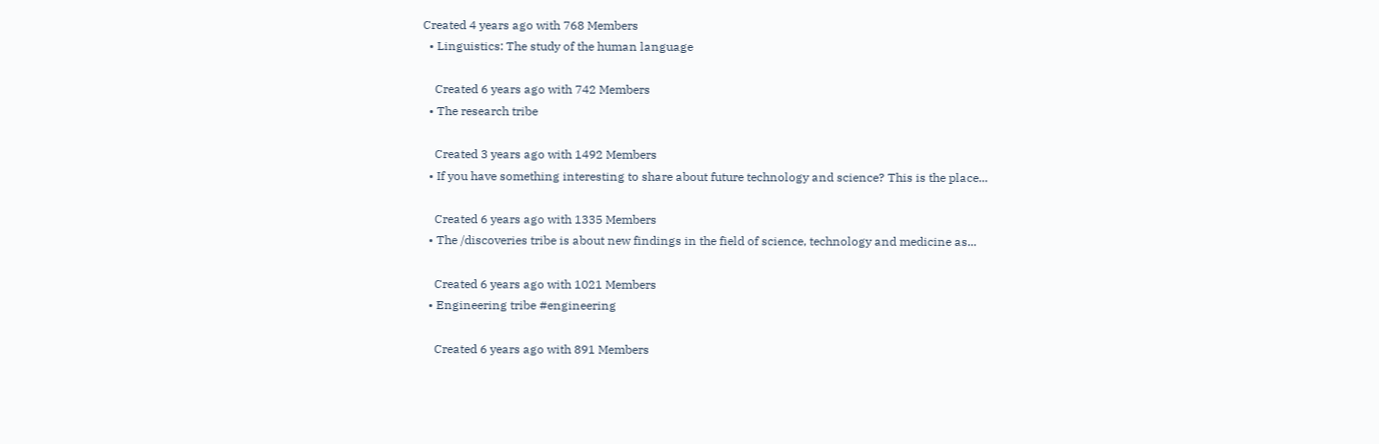Created 4 years ago with 768 Members
  • Linguistics: The study of the human language

    Created 6 years ago with 742 Members
  • The research tribe

    Created 3 years ago with 1492 Members
  • If you have something interesting to share about future technology and science? This is the place...

    Created 6 years ago with 1335 Members
  • The /discoveries tribe is about new findings in the field of science, technology and medicine as...

    Created 6 years ago with 1021 Members
  • Engineering tribe #engineering

    Created 6 years ago with 891 Members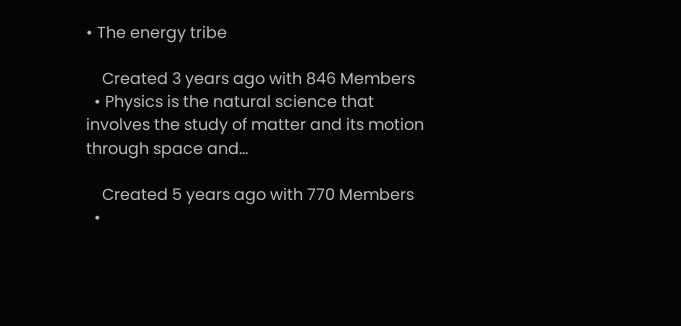• The energy tribe

    Created 3 years ago with 846 Members
  • Physics is the natural science that involves the study of matter and its motion through space and...

    Created 5 years ago with 770 Members
  •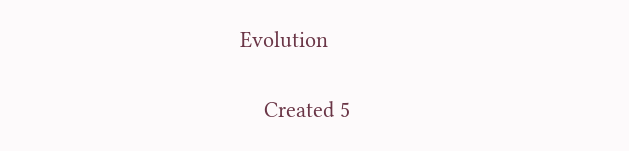Evolution

    Created 5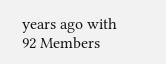years ago with 92 Members